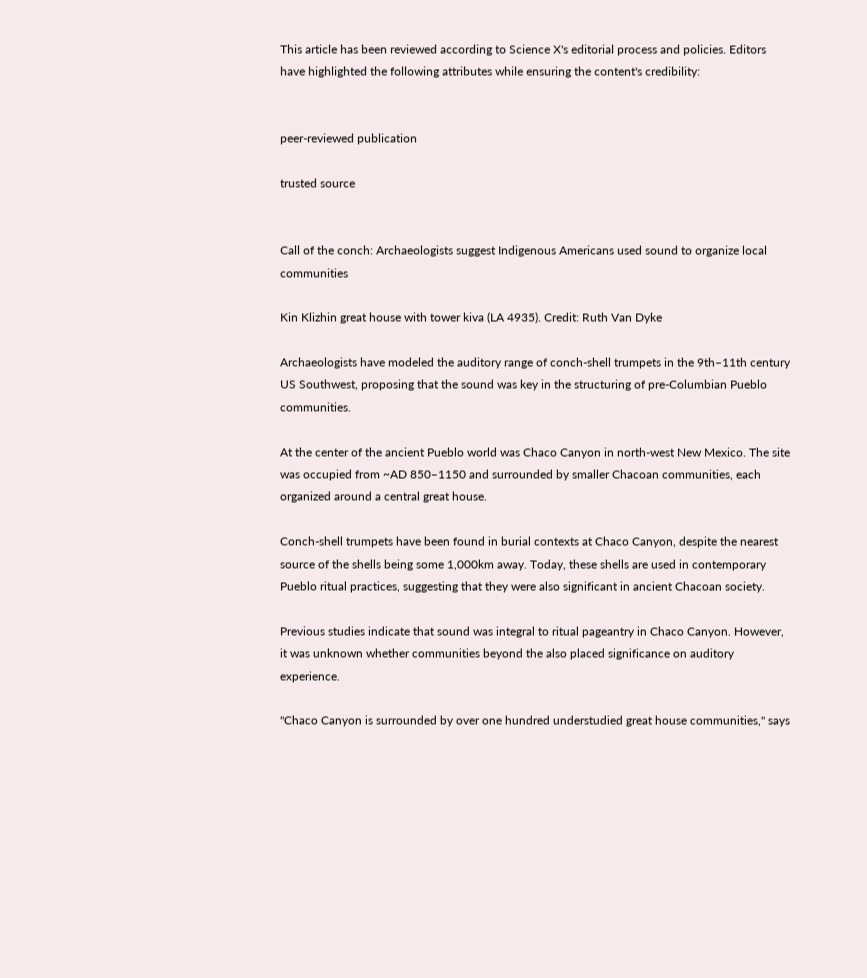This article has been reviewed according to Science X's editorial process and policies. Editors have highlighted the following attributes while ensuring the content's credibility:


peer-reviewed publication

trusted source


Call of the conch: Archaeologists suggest Indigenous Americans used sound to organize local communities

Kin Klizhin great house with tower kiva (LA 4935). Credit: Ruth Van Dyke

Archaeologists have modeled the auditory range of conch-shell trumpets in the 9th–11th century US Southwest, proposing that the sound was key in the structuring of pre-Columbian Pueblo communities.

At the center of the ancient Pueblo world was Chaco Canyon in north-west New Mexico. The site was occupied from ~AD 850–1150 and surrounded by smaller Chacoan communities, each organized around a central great house.

Conch-shell trumpets have been found in burial contexts at Chaco Canyon, despite the nearest source of the shells being some 1,000km away. Today, these shells are used in contemporary Pueblo ritual practices, suggesting that they were also significant in ancient Chacoan society.

Previous studies indicate that sound was integral to ritual pageantry in Chaco Canyon. However, it was unknown whether communities beyond the also placed significance on auditory experience.

"Chaco Canyon is surrounded by over one hundred understudied great house communities," says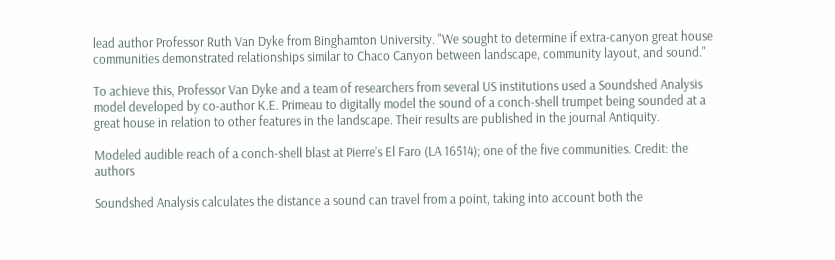lead author Professor Ruth Van Dyke from Binghamton University. "We sought to determine if extra-canyon great house communities demonstrated relationships similar to Chaco Canyon between landscape, community layout, and sound."

To achieve this, Professor Van Dyke and a team of researchers from several US institutions used a Soundshed Analysis model developed by co-author K.E. Primeau to digitally model the sound of a conch-shell trumpet being sounded at a great house in relation to other features in the landscape. Their results are published in the journal Antiquity.

Modeled audible reach of a conch-shell blast at Pierre’s El Faro (LA 16514); one of the five communities. Credit: the authors

Soundshed Analysis calculates the distance a sound can travel from a point, taking into account both the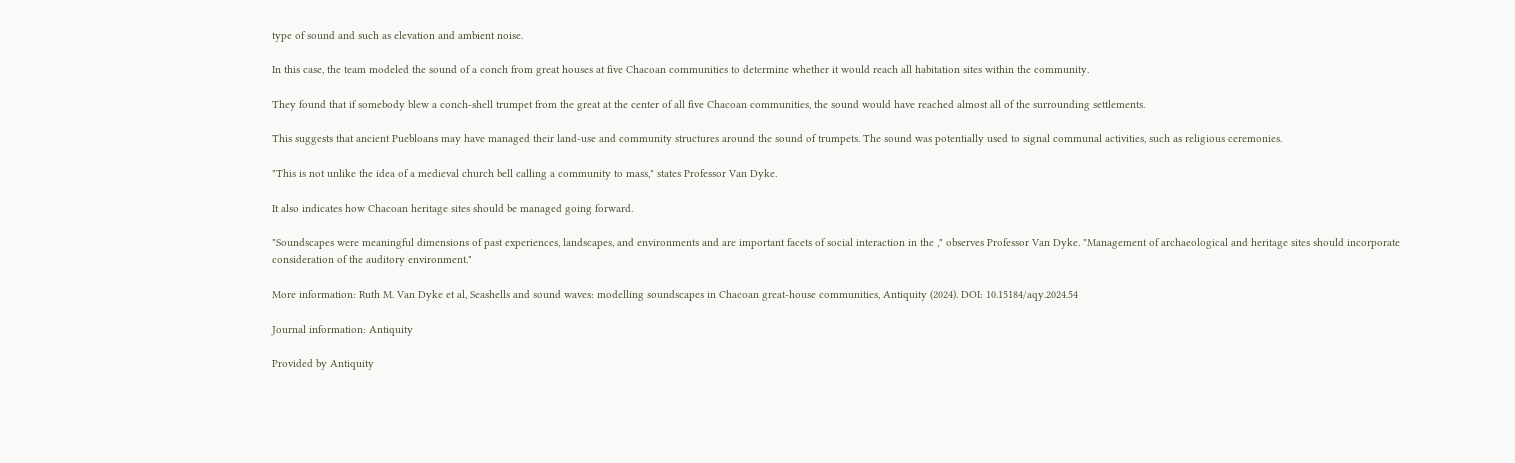type of sound and such as elevation and ambient noise.

In this case, the team modeled the sound of a conch from great houses at five Chacoan communities to determine whether it would reach all habitation sites within the community.

They found that if somebody blew a conch-shell trumpet from the great at the center of all five Chacoan communities, the sound would have reached almost all of the surrounding settlements.

This suggests that ancient Puebloans may have managed their land-use and community structures around the sound of trumpets. The sound was potentially used to signal communal activities, such as religious ceremonies.

"This is not unlike the idea of a medieval church bell calling a community to mass," states Professor Van Dyke.

It also indicates how Chacoan heritage sites should be managed going forward.

"Soundscapes were meaningful dimensions of past experiences, landscapes, and environments and are important facets of social interaction in the ," observes Professor Van Dyke. "Management of archaeological and heritage sites should incorporate consideration of the auditory environment."

More information: Ruth M. Van Dyke et al, Seashells and sound waves: modelling soundscapes in Chacoan great-house communities, Antiquity (2024). DOI: 10.15184/aqy.2024.54

Journal information: Antiquity

Provided by Antiquity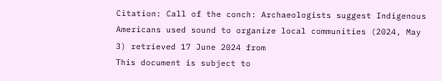Citation: Call of the conch: Archaeologists suggest Indigenous Americans used sound to organize local communities (2024, May 3) retrieved 17 June 2024 from
This document is subject to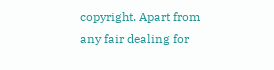copyright. Apart from any fair dealing for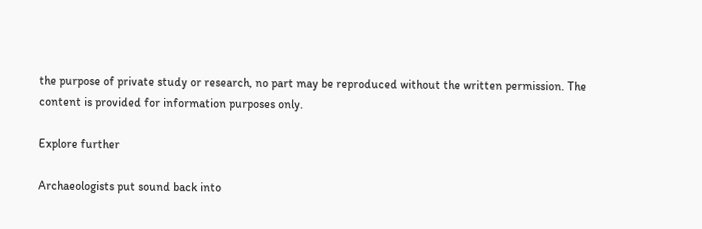the purpose of private study or research, no part may be reproduced without the written permission. The content is provided for information purposes only.

Explore further

Archaeologists put sound back into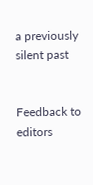a previously silent past


Feedback to editors